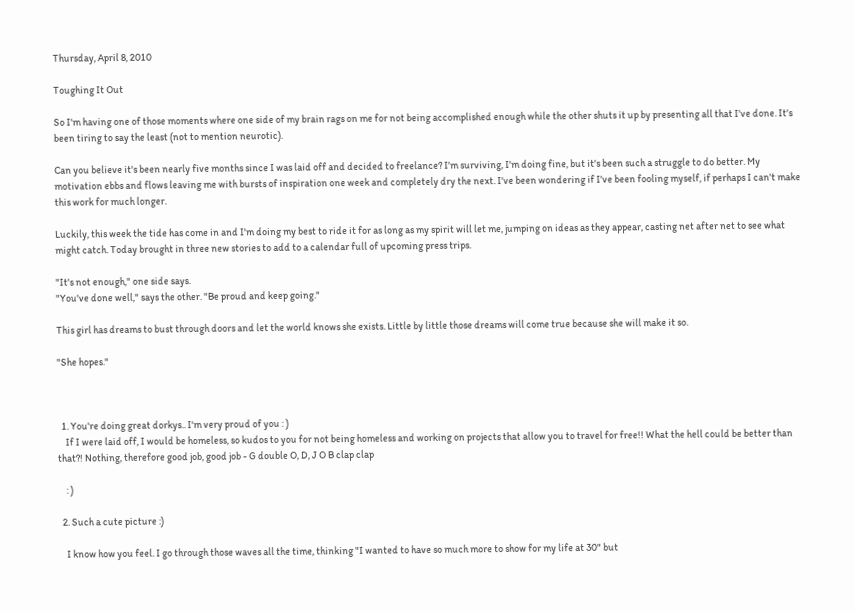Thursday, April 8, 2010

Toughing It Out

So I'm having one of those moments where one side of my brain rags on me for not being accomplished enough while the other shuts it up by presenting all that I've done. It's been tiring to say the least (not to mention neurotic).

Can you believe it's been nearly five months since I was laid off and decided to freelance? I'm surviving, I'm doing fine, but it's been such a struggle to do better. My motivation ebbs and flows leaving me with bursts of inspiration one week and completely dry the next. I've been wondering if I've been fooling myself, if perhaps I can't make this work for much longer.

Luckily, this week the tide has come in and I'm doing my best to ride it for as long as my spirit will let me, jumping on ideas as they appear, casting net after net to see what might catch. Today brought in three new stories to add to a calendar full of upcoming press trips.

"It's not enough," one side says.
"You've done well," says the other. "Be proud and keep going."

This girl has dreams to bust through doors and let the world knows she exists. Little by little those dreams will come true because she will make it so.

"She hopes."



  1. You're doing great dorkys.. I'm very proud of you : )
    If I were laid off, I would be homeless, so kudos to you for not being homeless and working on projects that allow you to travel for free!! What the hell could be better than that?! Nothing, therefore good job, good job - G double O, D, J O B clap clap

    : )

  2. Such a cute picture :)

    I know how you feel. I go through those waves all the time, thinking "I wanted to have so much more to show for my life at 30" but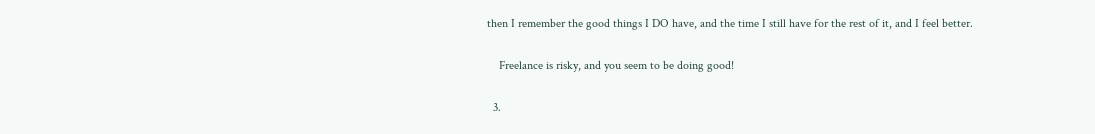then I remember the good things I DO have, and the time I still have for the rest of it, and I feel better.

    Freelance is risky, and you seem to be doing good!

  3.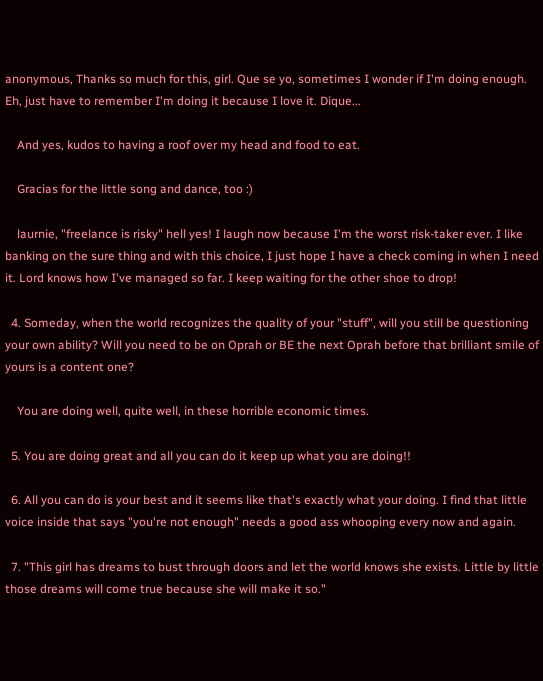anonymous, Thanks so much for this, girl. Que se yo, sometimes I wonder if I'm doing enough. Eh, just have to remember I'm doing it because I love it. Dique...

    And yes, kudos to having a roof over my head and food to eat.

    Gracias for the little song and dance, too :)

    laurnie, "freelance is risky" hell yes! I laugh now because I'm the worst risk-taker ever. I like banking on the sure thing and with this choice, I just hope I have a check coming in when I need it. Lord knows how I've managed so far. I keep waiting for the other shoe to drop!

  4. Someday, when the world recognizes the quality of your "stuff", will you still be questioning your own ability? Will you need to be on Oprah or BE the next Oprah before that brilliant smile of yours is a content one?

    You are doing well, quite well, in these horrible economic times.

  5. You are doing great and all you can do it keep up what you are doing!!

  6. All you can do is your best and it seems like that's exactly what your doing. I find that little voice inside that says "you're not enough" needs a good ass whooping every now and again.

  7. "This girl has dreams to bust through doors and let the world knows she exists. Little by little those dreams will come true because she will make it so."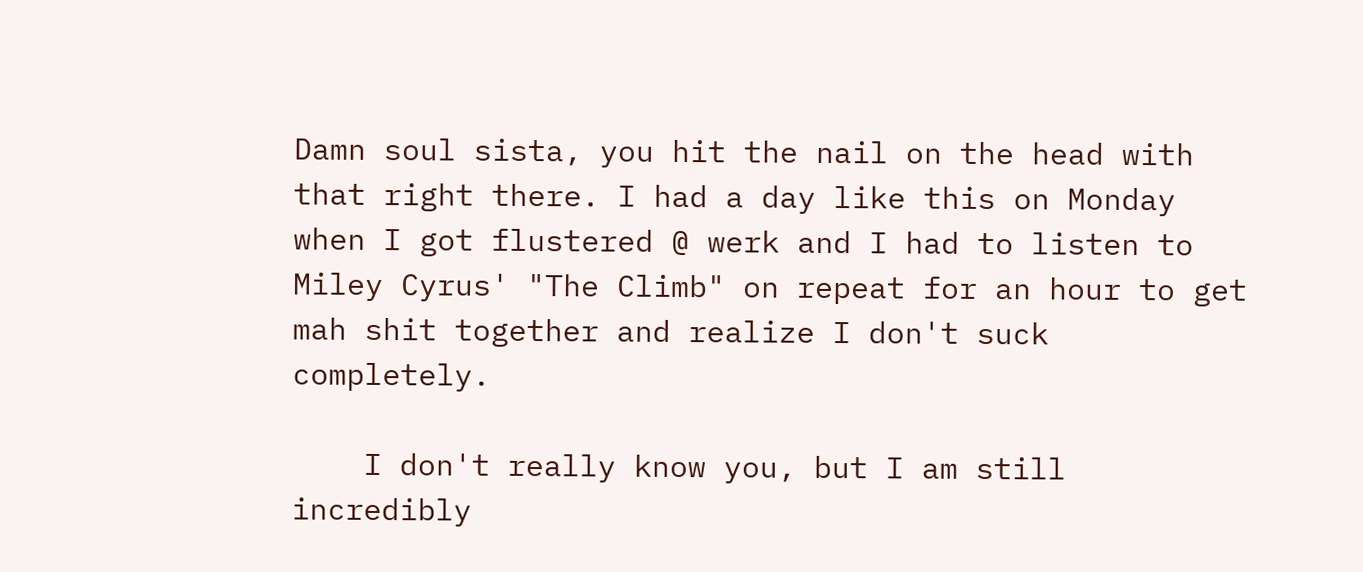Damn soul sista, you hit the nail on the head with that right there. I had a day like this on Monday when I got flustered @ werk and I had to listen to Miley Cyrus' "The Climb" on repeat for an hour to get mah shit together and realize I don't suck completely.

    I don't really know you, but I am still incredibly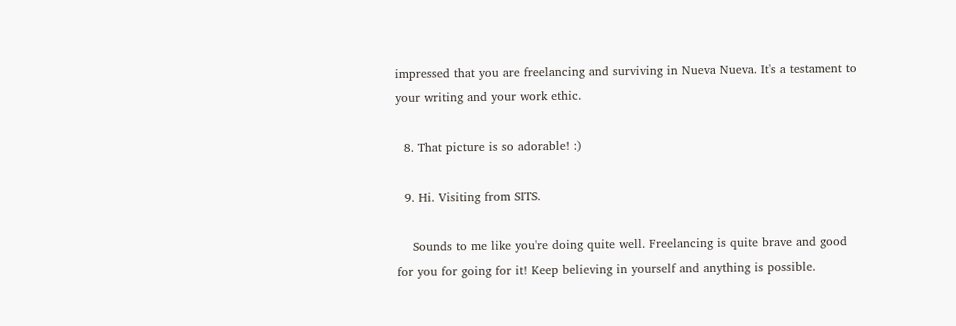impressed that you are freelancing and surviving in Nueva Nueva. It's a testament to your writing and your work ethic.

  8. That picture is so adorable! :)

  9. Hi. Visiting from SITS.

    Sounds to me like you're doing quite well. Freelancing is quite brave and good for you for going for it! Keep believing in yourself and anything is possible.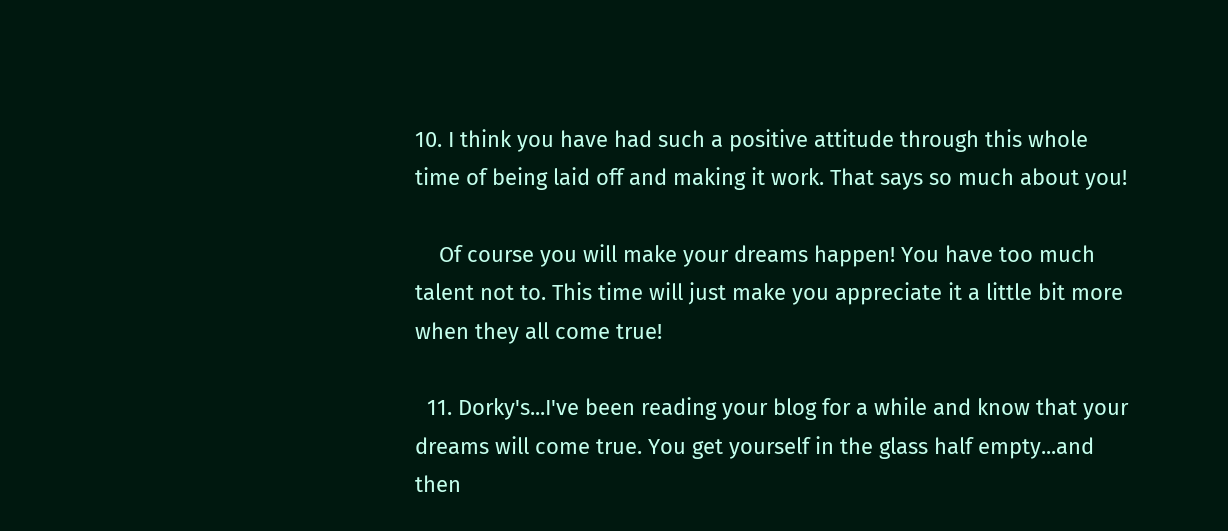10. I think you have had such a positive attitude through this whole time of being laid off and making it work. That says so much about you!

    Of course you will make your dreams happen! You have too much talent not to. This time will just make you appreciate it a little bit more when they all come true!

  11. Dorky's...I've been reading your blog for a while and know that your dreams will come true. You get yourself in the glass half empty...and then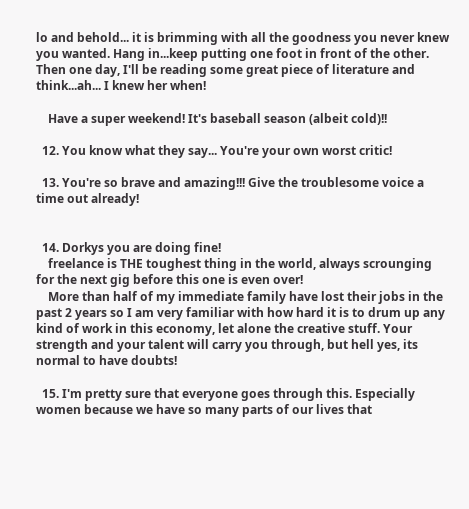lo and behold... it is brimming with all the goodness you never knew you wanted. Hang in...keep putting one foot in front of the other. Then one day, I'll be reading some great piece of literature and think...ah... I knew her when!

    Have a super weekend! It's baseball season (albeit cold)!!

  12. You know what they say... You're your own worst critic!

  13. You're so brave and amazing!!! Give the troublesome voice a time out already!


  14. Dorkys you are doing fine!
    freelance is THE toughest thing in the world, always scrounging for the next gig before this one is even over!
    More than half of my immediate family have lost their jobs in the past 2 years so I am very familiar with how hard it is to drum up any kind of work in this economy, let alone the creative stuff. Your strength and your talent will carry you through, but hell yes, its normal to have doubts!

  15. I'm pretty sure that everyone goes through this. Especially women because we have so many parts of our lives that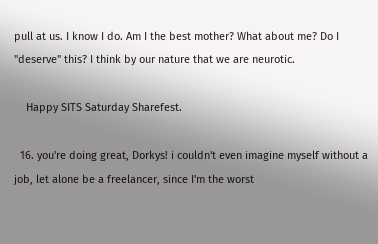pull at us. I know I do. Am I the best mother? What about me? Do I "deserve" this? I think by our nature that we are neurotic.

    Happy SITS Saturday Sharefest.

  16. you're doing great, Dorkys! i couldn't even imagine myself without a job, let alone be a freelancer, since I'm the worst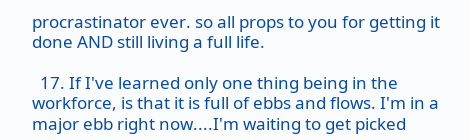procrastinator ever. so all props to you for getting it done AND still living a full life.

  17. If I've learned only one thing being in the workforce, is that it is full of ebbs and flows. I'm in a major ebb right now....I'm waiting to get picked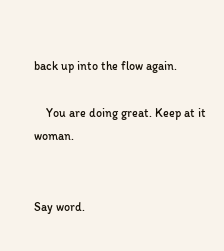back up into the flow again.

    You are doing great. Keep at it woman.


Say word.